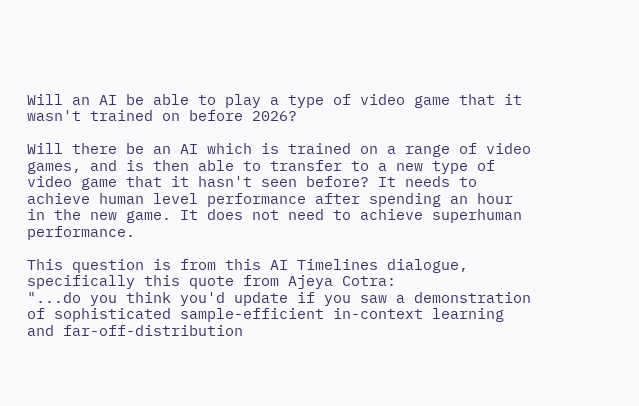Will an AI be able to play a type of video game that it wasn't trained on before 2026?

Will there be an AI which is trained on a range of video games, and is then able to transfer to a new type of video game that it hasn't seen before? It needs to achieve human level performance after spending an hour in the new game. It does not need to achieve superhuman performance.

This question is from this AI Timelines dialogue, specifically this quote from Ajeya Cotra:
"...do you think you'd update if you saw a demonstration of sophisticated sample-efficient in-context learning and far-off-distribution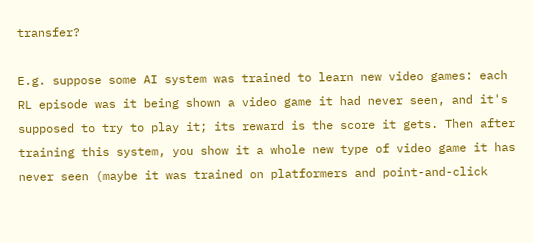transfer?

E.g. suppose some AI system was trained to learn new video games: each RL episode was it being shown a video game it had never seen, and it's supposed to try to play it; its reward is the score it gets. Then after training this system, you show it a whole new type of video game it has never seen (maybe it was trained on platformers and point-and-click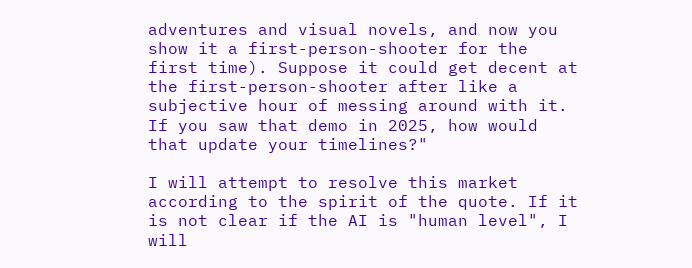adventures and visual novels, and now you show it a first-person-shooter for the first time). Suppose it could get decent at the first-person-shooter after like a subjective hour of messing around with it. If you saw that demo in 2025, how would that update your timelines?"

I will attempt to resolve this market according to the spirit of the quote. If it is not clear if the AI is "human level", I will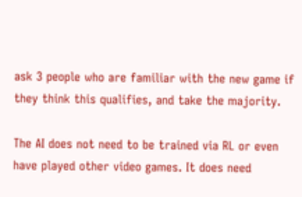ask 3 people who are familiar with the new game if they think this qualifies, and take the majority.

The AI does not need to be trained via RL or even have played other video games. It does need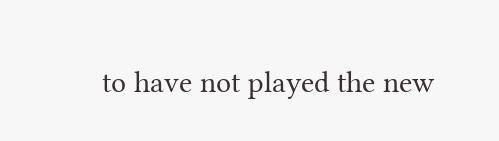to have not played the new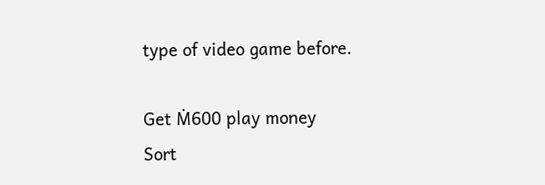type of video game before.

Get Ṁ600 play money
Sort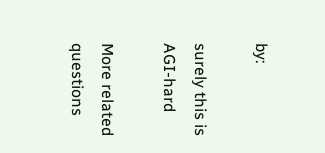by:

surely this is AGI-hard

More related questions